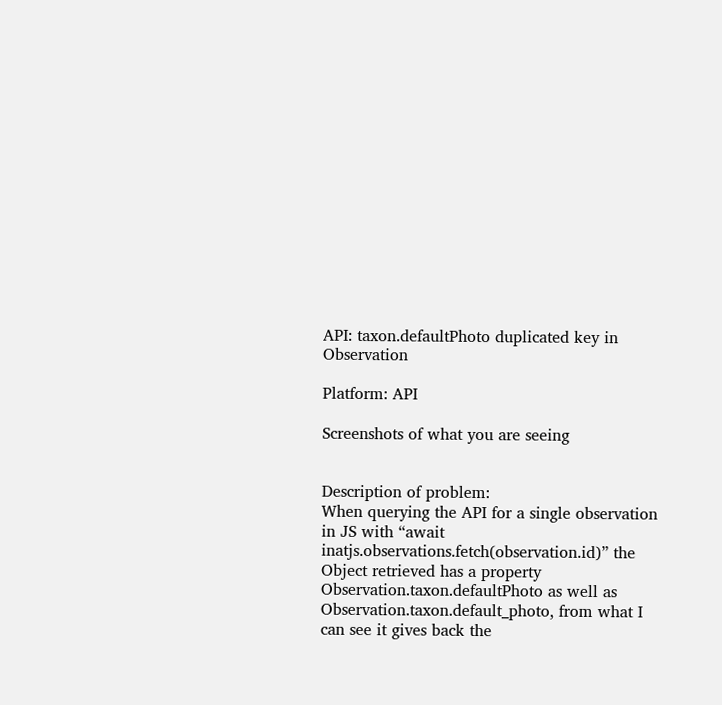API: taxon.defaultPhoto duplicated key in Observation

Platform: API

Screenshots of what you are seeing


Description of problem:
When querying the API for a single observation in JS with “await inatjs.observations.fetch(observation.id)” the Object retrieved has a property Observation.taxon.defaultPhoto as well as Observation.taxon.default_photo, from what I can see it gives back the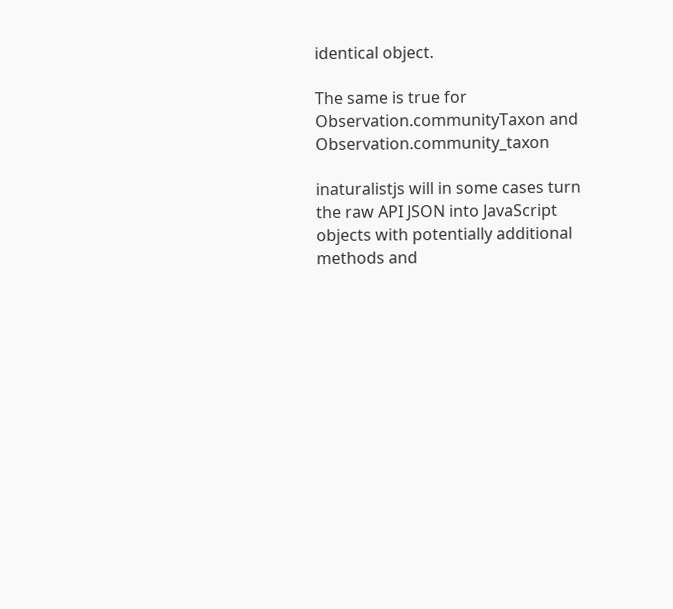identical object.

The same is true for Observation.communityTaxon and Observation.community_taxon

inaturalistjs will in some cases turn the raw API JSON into JavaScript objects with potentially additional methods and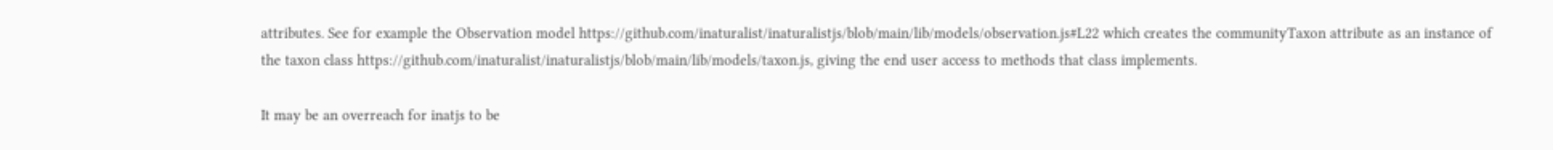attributes. See for example the Observation model https://github.com/inaturalist/inaturalistjs/blob/main/lib/models/observation.js#L22 which creates the communityTaxon attribute as an instance of the taxon class https://github.com/inaturalist/inaturalistjs/blob/main/lib/models/taxon.js, giving the end user access to methods that class implements.

It may be an overreach for inatjs to be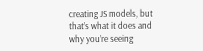creating JS models, but that’s what it does and why you’re seeing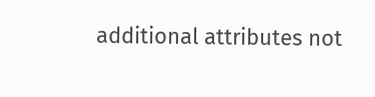additional attributes not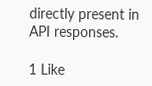directly present in API responses.

1 Like